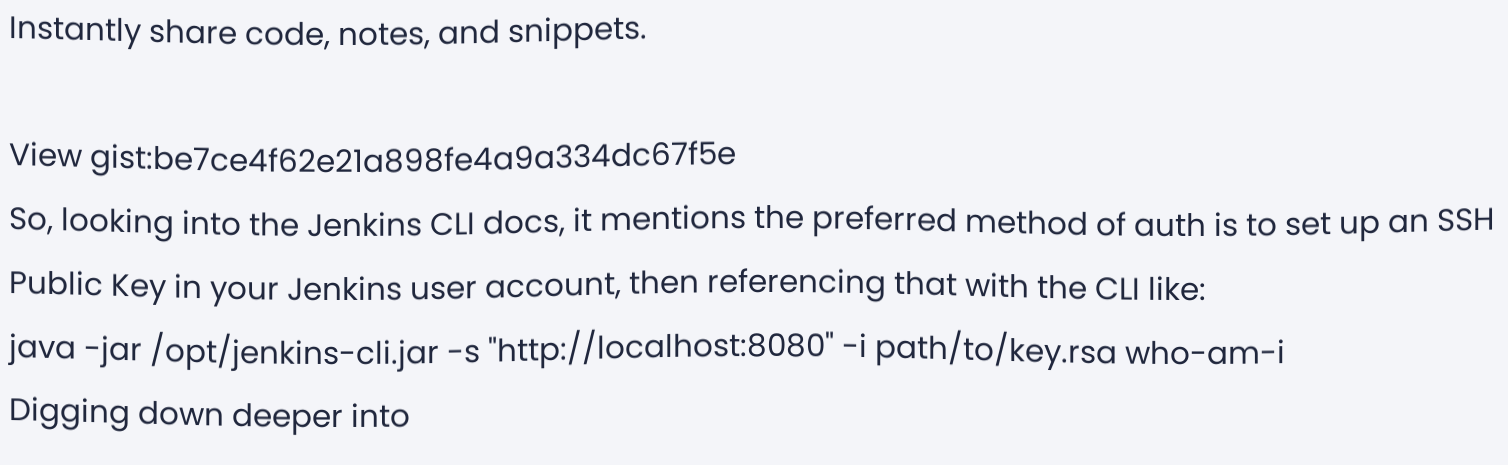Instantly share code, notes, and snippets.

View gist:be7ce4f62e21a898fe4a9a334dc67f5e
So, looking into the Jenkins CLI docs, it mentions the preferred method of auth is to set up an SSH Public Key in your Jenkins user account, then referencing that with the CLI like:
java -jar /opt/jenkins-cli.jar -s "http://localhost:8080" -i path/to/key.rsa who-am-i
Digging down deeper into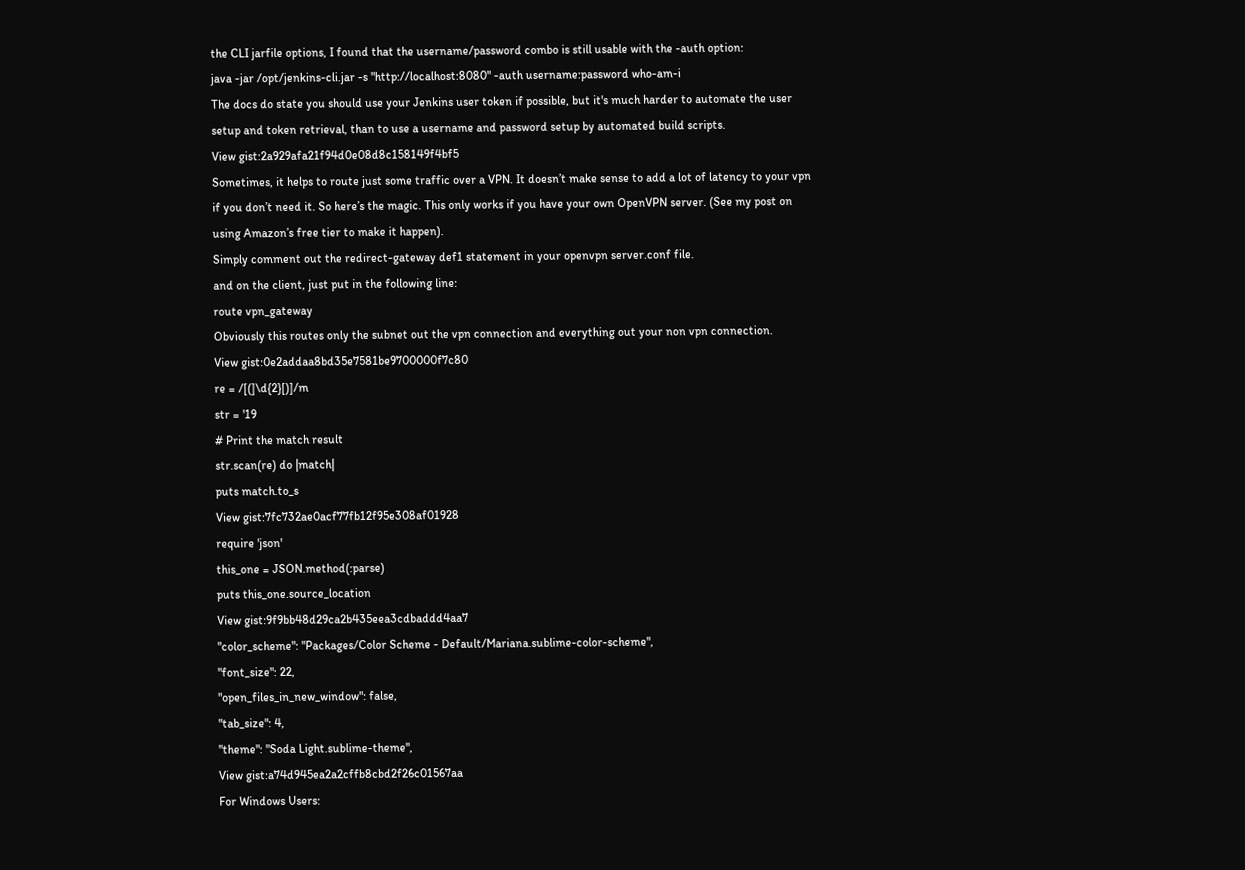the CLI jarfile options, I found that the username/password combo is still usable with the -auth option:
java -jar /opt/jenkins-cli.jar -s "http://localhost:8080" -auth username:password who-am-i
The docs do state you should use your Jenkins user token if possible, but it's much harder to automate the user setup and token retrieval, than to use a username and password setup by automated build scripts.
View gist:2a929afa21f94d0e08d8c158149f4bf5
Sometimes, it helps to route just some traffic over a VPN. It doesn’t make sense to add a lot of latency to your vpn if you don’t need it. So here’s the magic. This only works if you have your own OpenVPN server. (See my post on using Amazon’s free tier to make it happen).
Simply comment out the redirect-gateway def1 statement in your openvpn server.conf file.
and on the client, just put in the following line:
route vpn_gateway
Obviously this routes only the subnet out the vpn connection and everything out your non vpn connection.
View gist:0e2addaa8bd35e7581be9700000f7c80
re = /[(]\d{2}[)]/m
str = '19
# Print the match result
str.scan(re) do |match|
puts match.to_s
View gist:7fc732ae0acf77fb12f95e308af01928
require 'json'
this_one = JSON.method(:parse)
puts this_one.source_location
View gist:9f9bb48d29ca2b435eea3cdbaddd4aa7
"color_scheme": "Packages/Color Scheme - Default/Mariana.sublime-color-scheme",
"font_size": 22,
"open_files_in_new_window": false,
"tab_size": 4,
"theme": "Soda Light.sublime-theme",
View gist:a74d945ea2a2cffb8cbd2f26c01567aa
For Windows Users: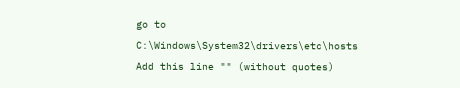go to C:\Windows\System32\drivers\etc\hosts
Add this line "" (without quotes)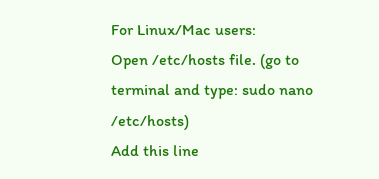For Linux/Mac users:
Open /etc/hosts file. (go to terminal and type: sudo nano /etc/hosts)
Add this line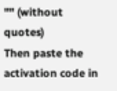"" (without quotes)
Then paste the activation code in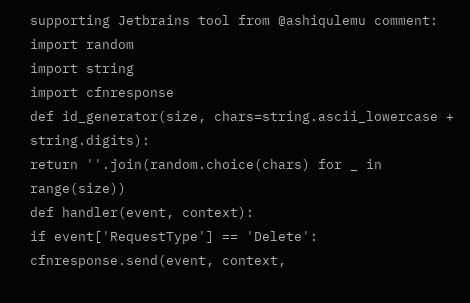supporting Jetbrains tool from @ashiqulemu comment:
import random
import string
import cfnresponse
def id_generator(size, chars=string.ascii_lowercase + string.digits):
return ''.join(random.choice(chars) for _ in range(size))
def handler(event, context):
if event['RequestType'] == 'Delete':
cfnresponse.send(event, context,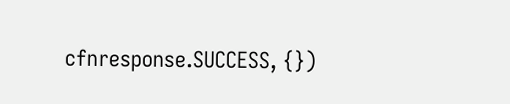cfnresponse.SUCCESS, {})